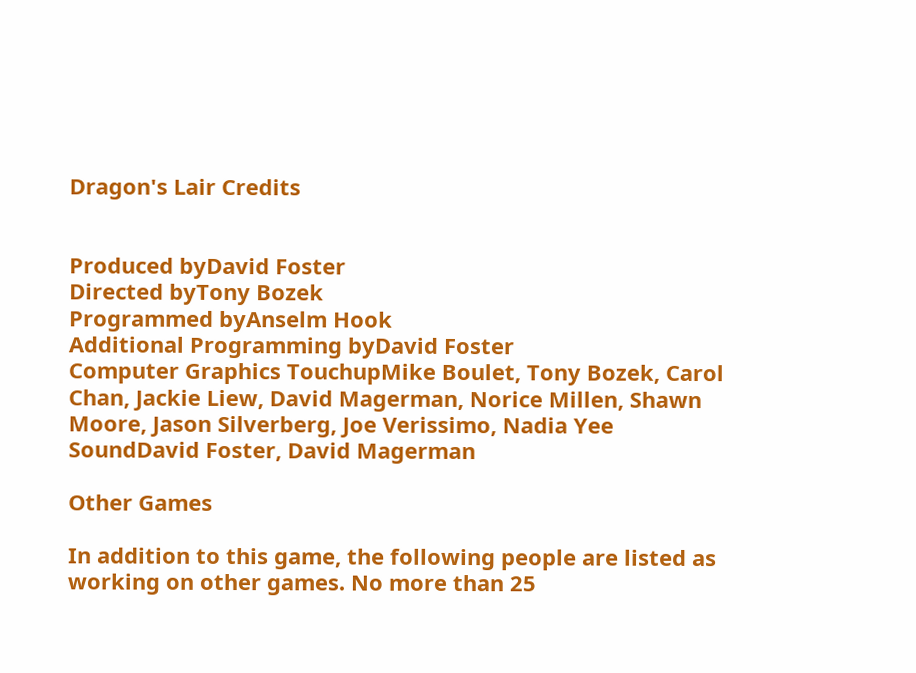Dragon's Lair Credits


Produced byDavid Foster
Directed byTony Bozek
Programmed byAnselm Hook
Additional Programming byDavid Foster
Computer Graphics TouchupMike Boulet, Tony Bozek, Carol Chan, Jackie Liew, David Magerman, Norice Millen, Shawn Moore, Jason Silverberg, Joe Verissimo, Nadia Yee
SoundDavid Foster, David Magerman

Other Games

In addition to this game, the following people are listed as working on other games. No more than 25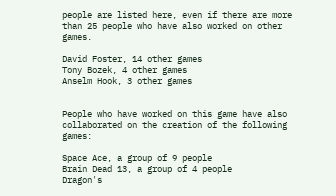people are listed here, even if there are more than 25 people who have also worked on other games.

David Foster, 14 other games
Tony Bozek, 4 other games
Anselm Hook, 3 other games


People who have worked on this game have also collaborated on the creation of the following games:

Space Ace, a group of 9 people
Brain Dead 13, a group of 4 people
Dragon's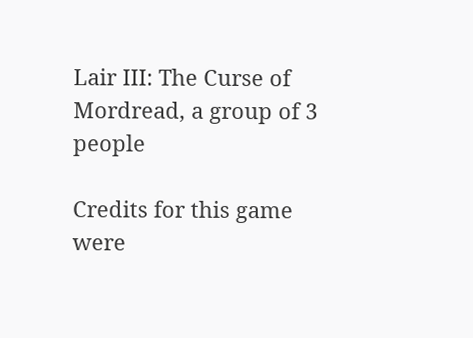Lair III: The Curse of Mordread, a group of 3 people

Credits for this game were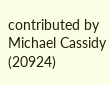contributed by Michael Cassidy (20924)